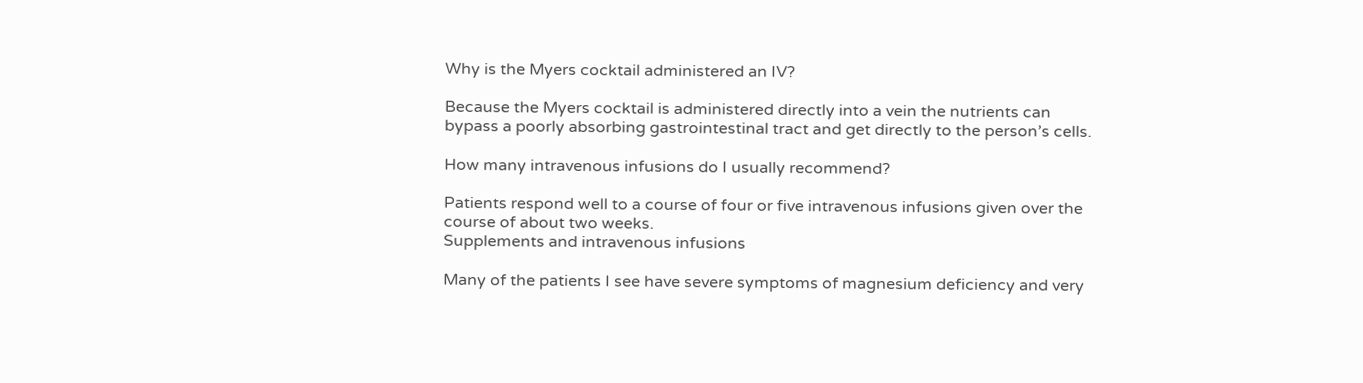Why is the Myers cocktail administered an IV?

Because the Myers cocktail is administered directly into a vein the nutrients can bypass a poorly absorbing gastrointestinal tract and get directly to the person’s cells.

How many intravenous infusions do I usually recommend?

Patients respond well to a course of four or five intravenous infusions given over the course of about two weeks.
Supplements and intravenous infusions

Many of the patients I see have severe symptoms of magnesium deficiency and very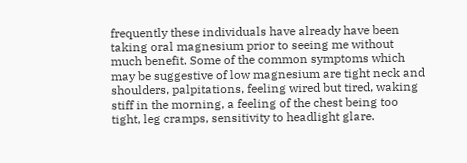frequently these individuals have already have been taking oral magnesium prior to seeing me without much benefit. Some of the common symptoms which may be suggestive of low magnesium are tight neck and shoulders, palpitations, feeling wired but tired, waking stiff in the morning, a feeling of the chest being too tight, leg cramps, sensitivity to headlight glare.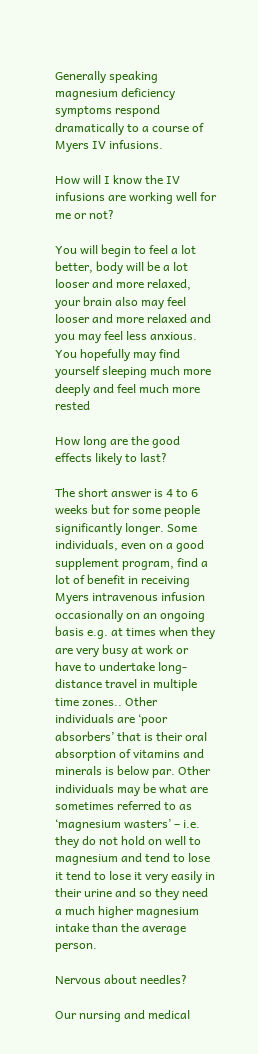Generally speaking magnesium deficiency symptoms respond dramatically to a course of Myers IV infusions.

How will I know the IV infusions are working well for me or not?

You will begin to feel a lot better, body will be a lot looser and more relaxed, your brain also may feel looser and more relaxed and you may feel less anxious. You hopefully may find yourself sleeping much more deeply and feel much more rested

How long are the good effects likely to last?

The short answer is 4 to 6 weeks but for some people significantly longer. Some individuals, even on a good supplement program, find a lot of benefit in receiving Myers intravenous infusion occasionally on an ongoing basis e.g. at times when they are very busy at work or have to undertake long-distance travel in multiple time zones.. Other individuals are ‘poor absorbers’ that is their oral absorption of vitamins and minerals is below par. Other individuals may be what are sometimes referred to as ‘magnesium wasters’ – i.e. they do not hold on well to magnesium and tend to lose it tend to lose it very easily in their urine and so they need a much higher magnesium intake than the average person.

Nervous about needles?

Our nursing and medical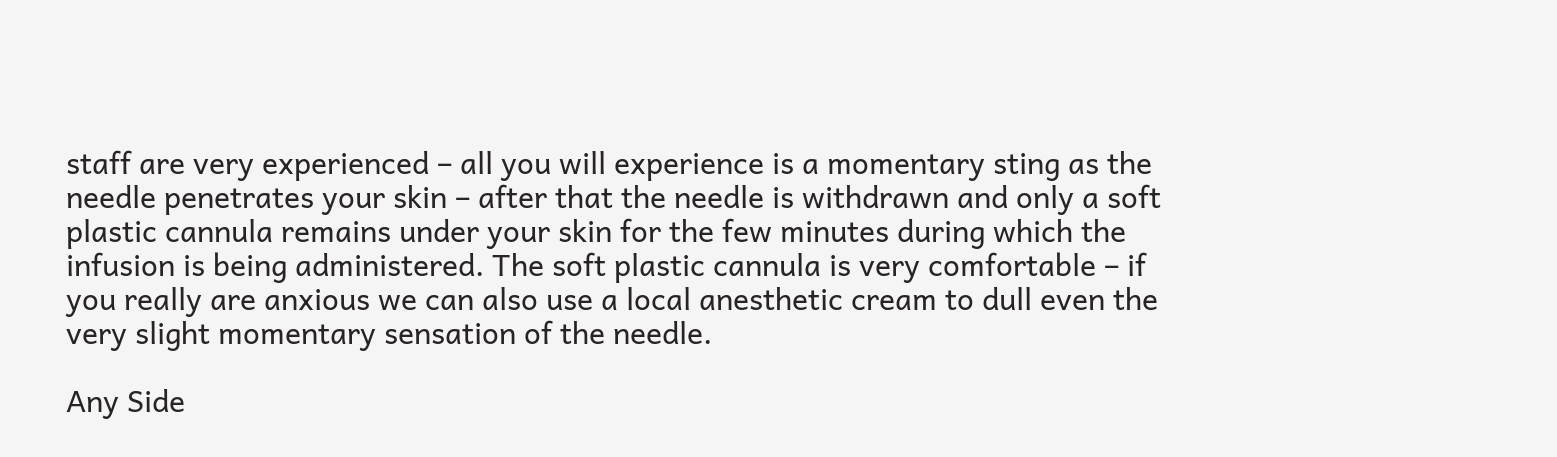staff are very experienced – all you will experience is a momentary sting as the needle penetrates your skin – after that the needle is withdrawn and only a soft plastic cannula remains under your skin for the few minutes during which the infusion is being administered. The soft plastic cannula is very comfortable – if you really are anxious we can also use a local anesthetic cream to dull even the very slight momentary sensation of the needle.

Any Side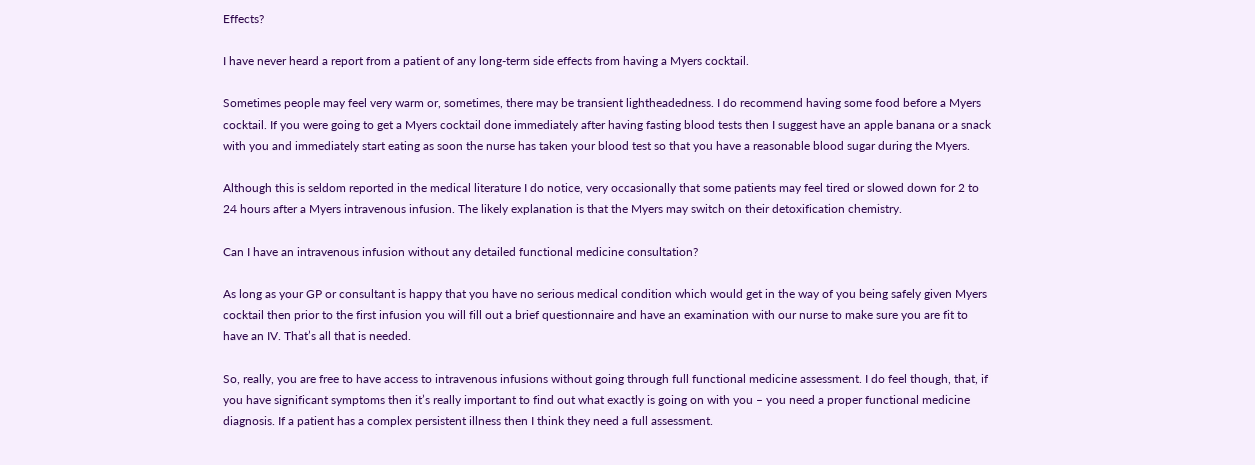Effects?

I have never heard a report from a patient of any long-term side effects from having a Myers cocktail.

Sometimes people may feel very warm or, sometimes, there may be transient lightheadedness. I do recommend having some food before a Myers cocktail. If you were going to get a Myers cocktail done immediately after having fasting blood tests then I suggest have an apple banana or a snack with you and immediately start eating as soon the nurse has taken your blood test so that you have a reasonable blood sugar during the Myers.

Although this is seldom reported in the medical literature I do notice, very occasionally that some patients may feel tired or slowed down for 2 to 24 hours after a Myers intravenous infusion. The likely explanation is that the Myers may switch on their detoxification chemistry.

Can I have an intravenous infusion without any detailed functional medicine consultation?

As long as your GP or consultant is happy that you have no serious medical condition which would get in the way of you being safely given Myers cocktail then prior to the first infusion you will fill out a brief questionnaire and have an examination with our nurse to make sure you are fit to have an IV. That’s all that is needed.

So, really, you are free to have access to intravenous infusions without going through full functional medicine assessment. I do feel though, that, if you have significant symptoms then it’s really important to find out what exactly is going on with you – you need a proper functional medicine diagnosis. If a patient has a complex persistent illness then I think they need a full assessment.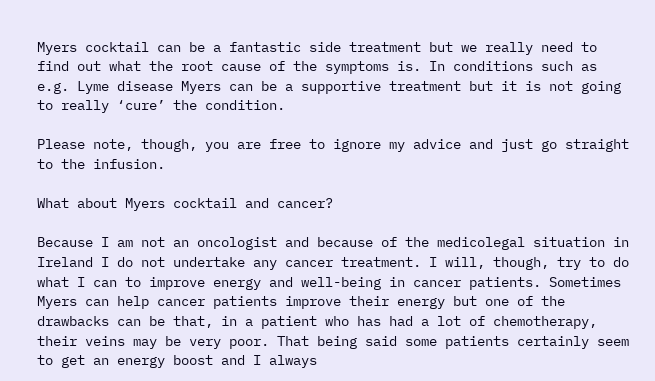Myers cocktail can be a fantastic side treatment but we really need to find out what the root cause of the symptoms is. In conditions such as e.g. Lyme disease Myers can be a supportive treatment but it is not going to really ‘cure’ the condition.

Please note, though, you are free to ignore my advice and just go straight to the infusion.

What about Myers cocktail and cancer?

Because I am not an oncologist and because of the medicolegal situation in Ireland I do not undertake any cancer treatment. I will, though, try to do what I can to improve energy and well-being in cancer patients. Sometimes Myers can help cancer patients improve their energy but one of the drawbacks can be that, in a patient who has had a lot of chemotherapy, their veins may be very poor. That being said some patients certainly seem to get an energy boost and I always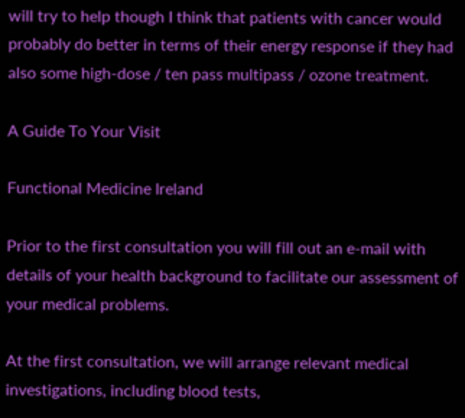will try to help though I think that patients with cancer would probably do better in terms of their energy response if they had also some high-dose / ten pass multipass / ozone treatment.

A Guide To Your Visit

Functional Medicine Ireland

Prior to the first consultation you will fill out an e-mail with details of your health background to facilitate our assessment of your medical problems.

At the first consultation, we will arrange relevant medical investigations, including blood tests,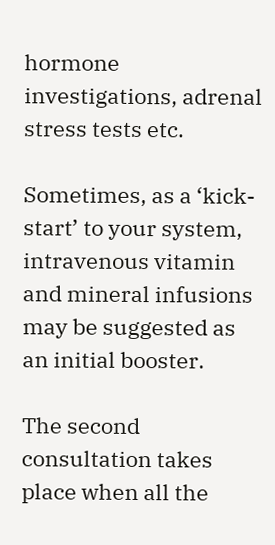hormone investigations, adrenal stress tests etc.

Sometimes, as a ‘kick-start’ to your system, intravenous vitamin and mineral infusions may be suggested as an initial booster.

The second consultation takes place when all the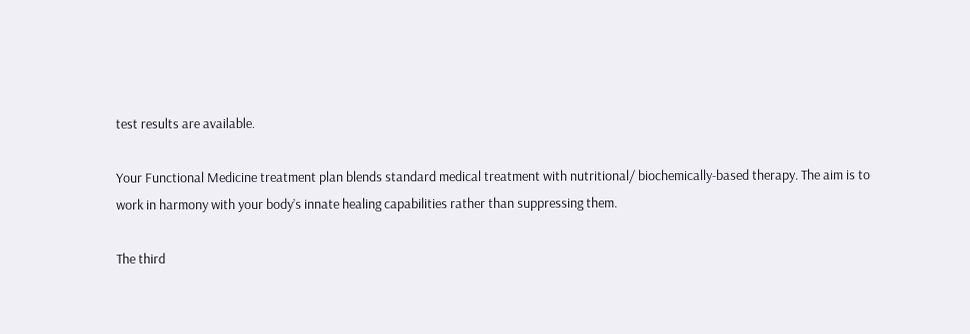test results are available.

Your Functional Medicine treatment plan blends standard medical treatment with nutritional/ biochemically-based therapy. The aim is to work in harmony with your body’s innate healing capabilities rather than suppressing them.

The third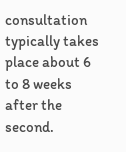consultation typically takes place about 6 to 8 weeks after the second.